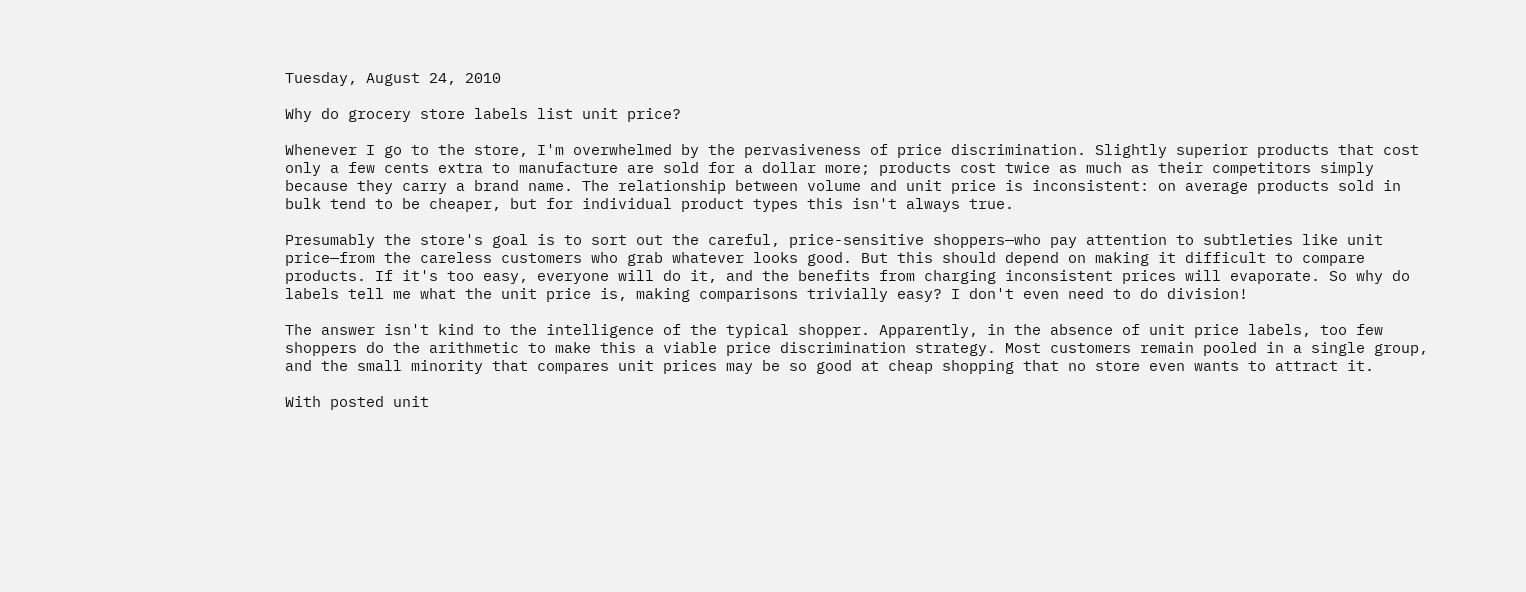Tuesday, August 24, 2010

Why do grocery store labels list unit price?

Whenever I go to the store, I'm overwhelmed by the pervasiveness of price discrimination. Slightly superior products that cost only a few cents extra to manufacture are sold for a dollar more; products cost twice as much as their competitors simply because they carry a brand name. The relationship between volume and unit price is inconsistent: on average products sold in bulk tend to be cheaper, but for individual product types this isn't always true.

Presumably the store's goal is to sort out the careful, price-sensitive shoppers—who pay attention to subtleties like unit price—from the careless customers who grab whatever looks good. But this should depend on making it difficult to compare products. If it's too easy, everyone will do it, and the benefits from charging inconsistent prices will evaporate. So why do labels tell me what the unit price is, making comparisons trivially easy? I don't even need to do division!

The answer isn't kind to the intelligence of the typical shopper. Apparently, in the absence of unit price labels, too few shoppers do the arithmetic to make this a viable price discrimination strategy. Most customers remain pooled in a single group, and the small minority that compares unit prices may be so good at cheap shopping that no store even wants to attract it.

With posted unit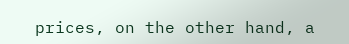prices, on the other hand, a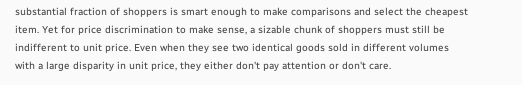substantial fraction of shoppers is smart enough to make comparisons and select the cheapest item. Yet for price discrimination to make sense, a sizable chunk of shoppers must still be indifferent to unit price. Even when they see two identical goods sold in different volumes with a large disparity in unit price, they either don't pay attention or don't care.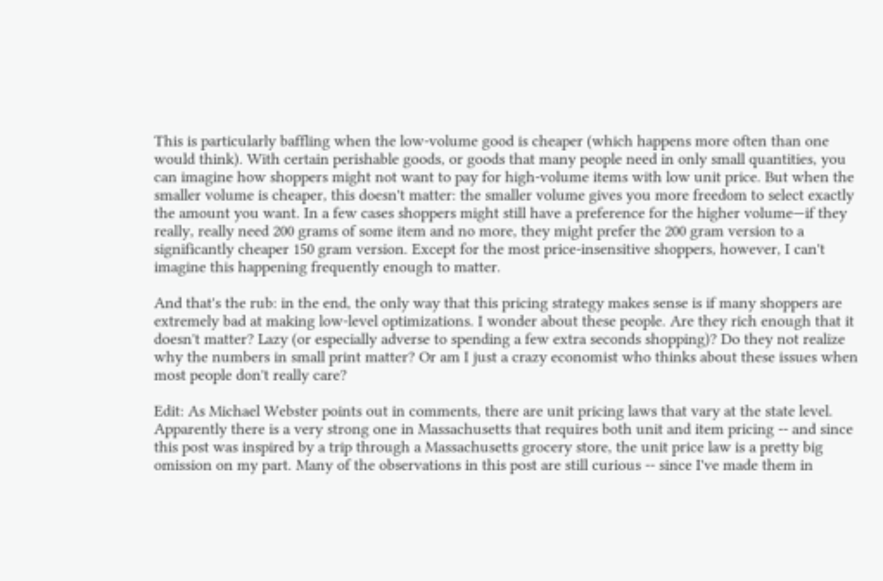This is particularly baffling when the low-volume good is cheaper (which happens more often than one would think). With certain perishable goods, or goods that many people need in only small quantities, you can imagine how shoppers might not want to pay for high-volume items with low unit price. But when the smaller volume is cheaper, this doesn't matter: the smaller volume gives you more freedom to select exactly the amount you want. In a few cases shoppers might still have a preference for the higher volume—if they really, really need 200 grams of some item and no more, they might prefer the 200 gram version to a significantly cheaper 150 gram version. Except for the most price-insensitive shoppers, however, I can't imagine this happening frequently enough to matter.

And that's the rub: in the end, the only way that this pricing strategy makes sense is if many shoppers are extremely bad at making low-level optimizations. I wonder about these people. Are they rich enough that it doesn't matter? Lazy (or especially adverse to spending a few extra seconds shopping)? Do they not realize why the numbers in small print matter? Or am I just a crazy economist who thinks about these issues when most people don't really care?

Edit: As Michael Webster points out in comments, there are unit pricing laws that vary at the state level. Apparently there is a very strong one in Massachusetts that requires both unit and item pricing -- and since this post was inspired by a trip through a Massachusetts grocery store, the unit price law is a pretty big omission on my part. Many of the observations in this post are still curious -- since I've made them in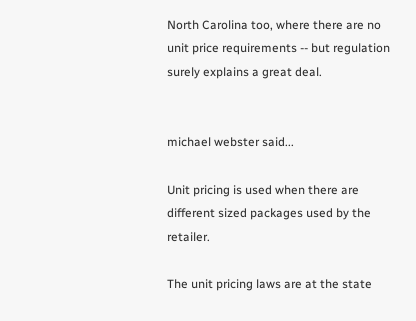North Carolina too, where there are no unit price requirements -- but regulation surely explains a great deal.


michael webster said...

Unit pricing is used when there are different sized packages used by the retailer.

The unit pricing laws are at the state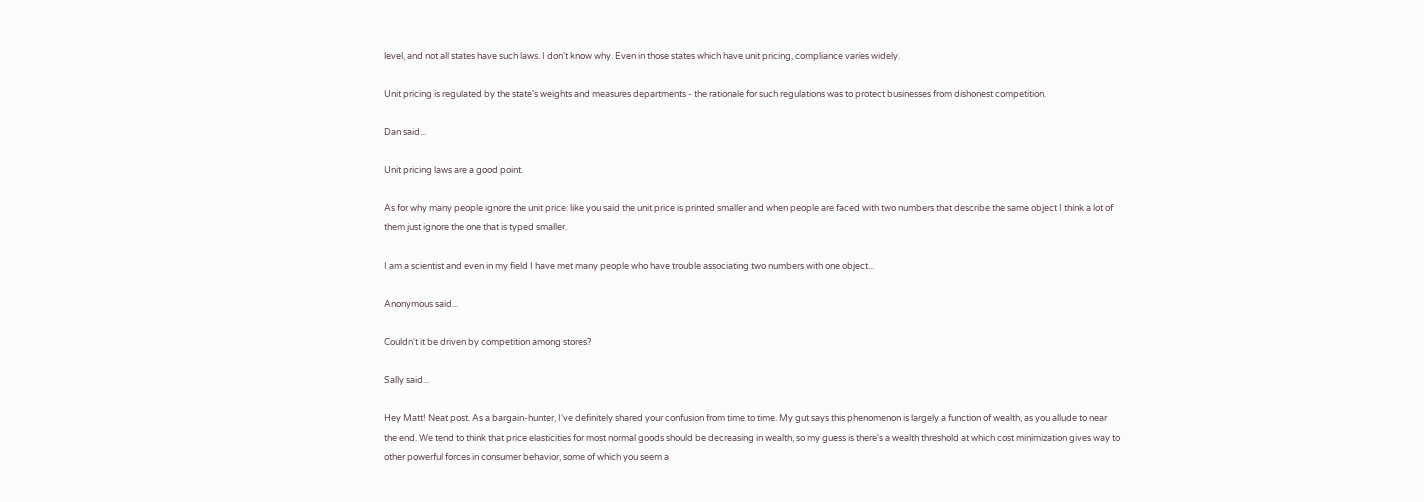level, and not all states have such laws. I don't know why. Even in those states which have unit pricing, compliance varies widely.

Unit pricing is regulated by the state's weights and measures departments - the rationale for such regulations was to protect businesses from dishonest competition.

Dan said...

Unit pricing laws are a good point.

As for why many people ignore the unit price: like you said the unit price is printed smaller and when people are faced with two numbers that describe the same object I think a lot of them just ignore the one that is typed smaller.

I am a scientist and even in my field I have met many people who have trouble associating two numbers with one object...

Anonymous said...

Couldn't it be driven by competition among stores?

Sally said...

Hey Matt! Neat post. As a bargain-hunter, I've definitely shared your confusion from time to time. My gut says this phenomenon is largely a function of wealth, as you allude to near the end. We tend to think that price elasticities for most normal goods should be decreasing in wealth, so my guess is there's a wealth threshold at which cost minimization gives way to other powerful forces in consumer behavior, some of which you seem a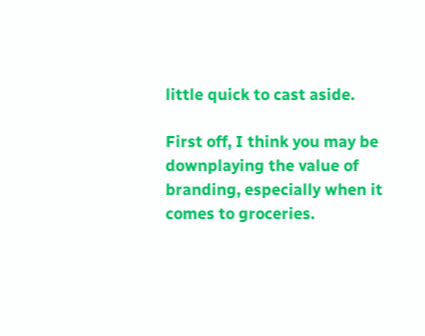little quick to cast aside.

First off, I think you may be downplaying the value of branding, especially when it comes to groceries.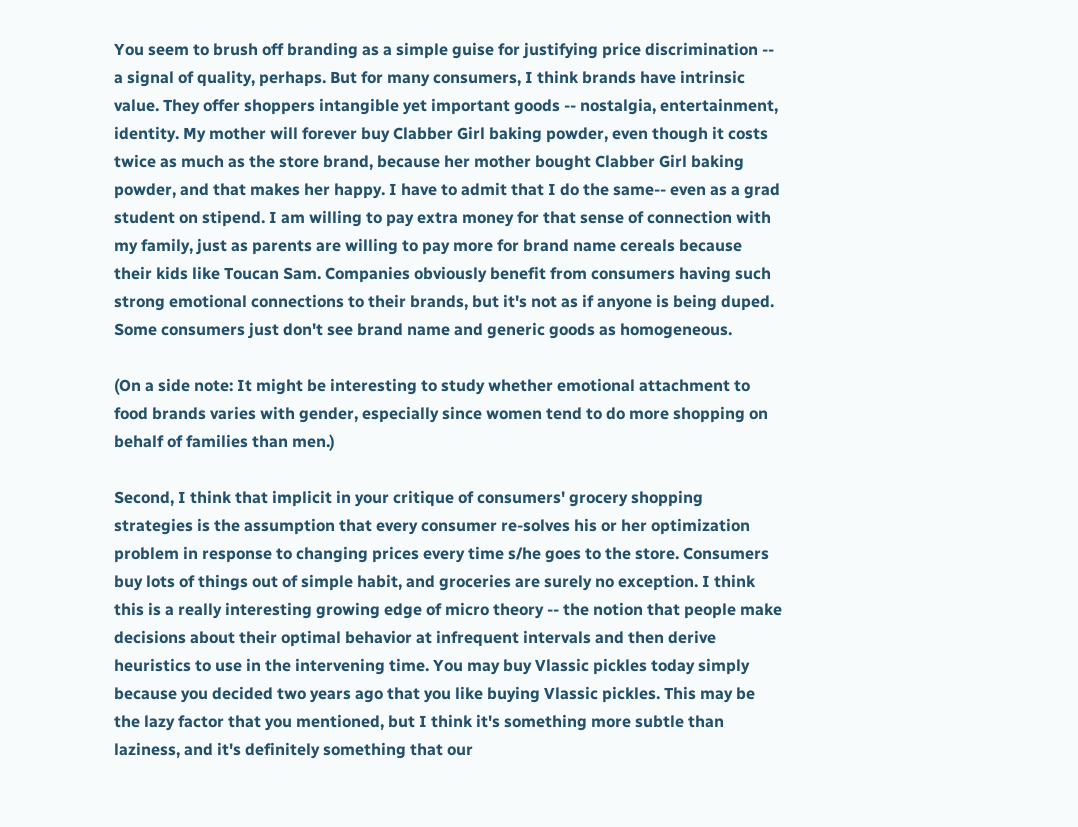You seem to brush off branding as a simple guise for justifying price discrimination -- a signal of quality, perhaps. But for many consumers, I think brands have intrinsic value. They offer shoppers intangible yet important goods -- nostalgia, entertainment, identity. My mother will forever buy Clabber Girl baking powder, even though it costs twice as much as the store brand, because her mother bought Clabber Girl baking powder, and that makes her happy. I have to admit that I do the same-- even as a grad student on stipend. I am willing to pay extra money for that sense of connection with my family, just as parents are willing to pay more for brand name cereals because their kids like Toucan Sam. Companies obviously benefit from consumers having such strong emotional connections to their brands, but it's not as if anyone is being duped. Some consumers just don't see brand name and generic goods as homogeneous.

(On a side note: It might be interesting to study whether emotional attachment to food brands varies with gender, especially since women tend to do more shopping on behalf of families than men.)

Second, I think that implicit in your critique of consumers' grocery shopping strategies is the assumption that every consumer re-solves his or her optimization problem in response to changing prices every time s/he goes to the store. Consumers buy lots of things out of simple habit, and groceries are surely no exception. I think this is a really interesting growing edge of micro theory -- the notion that people make decisions about their optimal behavior at infrequent intervals and then derive heuristics to use in the intervening time. You may buy Vlassic pickles today simply because you decided two years ago that you like buying Vlassic pickles. This may be the lazy factor that you mentioned, but I think it's something more subtle than laziness, and it's definitely something that our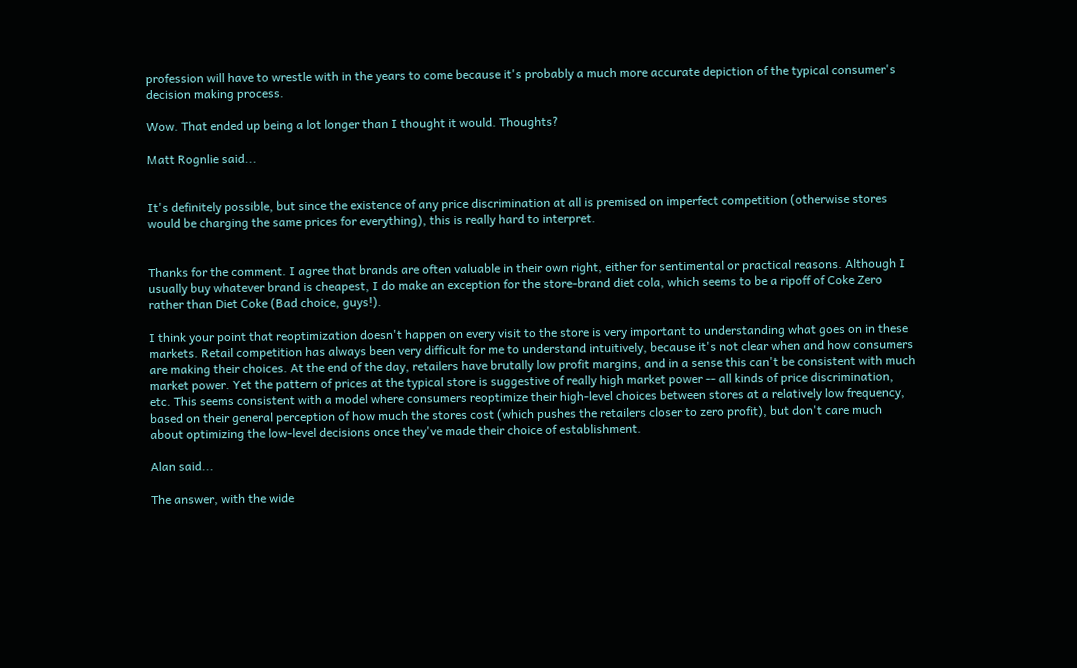profession will have to wrestle with in the years to come because it's probably a much more accurate depiction of the typical consumer's decision making process.

Wow. That ended up being a lot longer than I thought it would. Thoughts?

Matt Rognlie said...


It's definitely possible, but since the existence of any price discrimination at all is premised on imperfect competition (otherwise stores would be charging the same prices for everything), this is really hard to interpret.


Thanks for the comment. I agree that brands are often valuable in their own right, either for sentimental or practical reasons. Although I usually buy whatever brand is cheapest, I do make an exception for the store-brand diet cola, which seems to be a ripoff of Coke Zero rather than Diet Coke (Bad choice, guys!).

I think your point that reoptimization doesn't happen on every visit to the store is very important to understanding what goes on in these markets. Retail competition has always been very difficult for me to understand intuitively, because it's not clear when and how consumers are making their choices. At the end of the day, retailers have brutally low profit margins, and in a sense this can't be consistent with much market power. Yet the pattern of prices at the typical store is suggestive of really high market power -- all kinds of price discrimination, etc. This seems consistent with a model where consumers reoptimize their high-level choices between stores at a relatively low frequency, based on their general perception of how much the stores cost (which pushes the retailers closer to zero profit), but don't care much about optimizing the low-level decisions once they've made their choice of establishment.

Alan said...

The answer, with the wide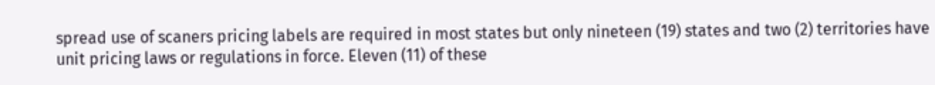spread use of scaners pricing labels are required in most states but only nineteen (19) states and two (2) territories have unit pricing laws or regulations in force. Eleven (11) of these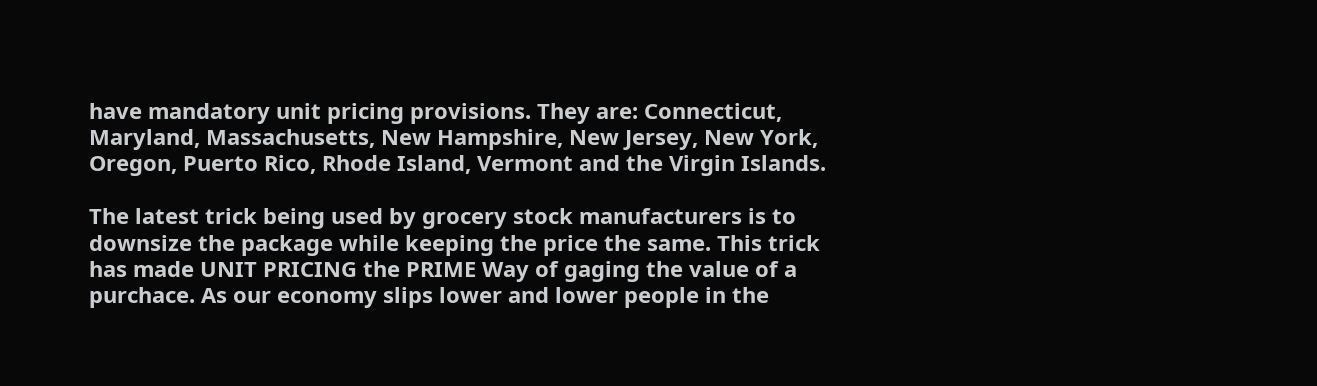have mandatory unit pricing provisions. They are: Connecticut, Maryland, Massachusetts, New Hampshire, New Jersey, New York, Oregon, Puerto Rico, Rhode Island, Vermont and the Virgin Islands.

The latest trick being used by grocery stock manufacturers is to downsize the package while keeping the price the same. This trick has made UNIT PRICING the PRIME Way of gaging the value of a purchace. As our economy slips lower and lower people in the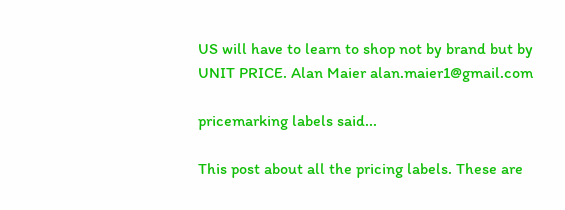US will have to learn to shop not by brand but by UNIT PRICE. Alan Maier alan.maier1@gmail.com

pricemarking labels said...

This post about all the pricing labels. These are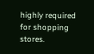highly required for shopping stores.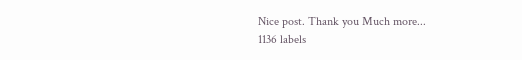Nice post. Thank you Much more...
1136 labels